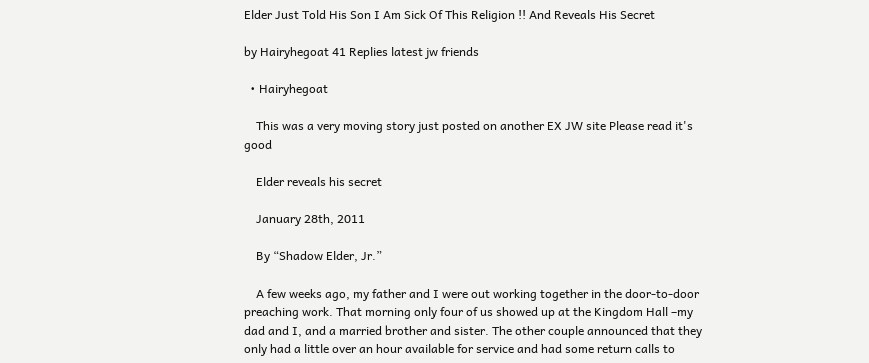Elder Just Told His Son I Am Sick Of This Religion !! And Reveals His Secret

by Hairyhegoat 41 Replies latest jw friends

  • Hairyhegoat

    This was a very moving story just posted on another EX JW site Please read it's good

    Elder reveals his secret

    January 28th, 2011

    By “Shadow Elder, Jr.”

    A few weeks ago, my father and I were out working together in the door-to-door preaching work. That morning only four of us showed up at the Kingdom Hall –my dad and I, and a married brother and sister. The other couple announced that they only had a little over an hour available for service and had some return calls to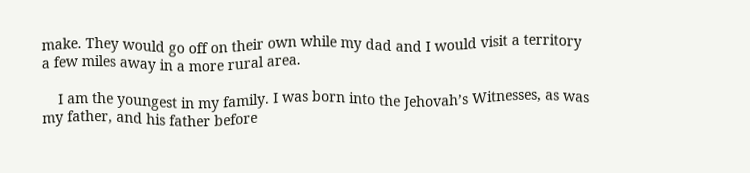make. They would go off on their own while my dad and I would visit a territory a few miles away in a more rural area.

    I am the youngest in my family. I was born into the Jehovah’s Witnesses, as was my father, and his father before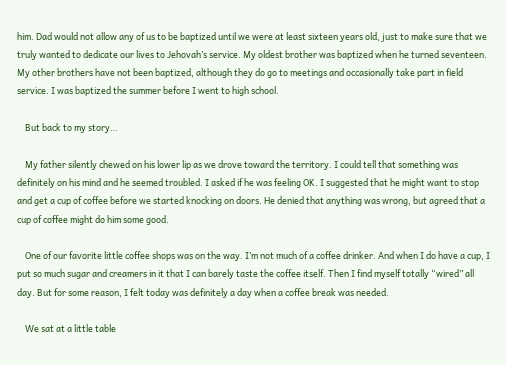him. Dad would not allow any of us to be baptized until we were at least sixteen years old, just to make sure that we truly wanted to dedicate our lives to Jehovah’s service. My oldest brother was baptized when he turned seventeen. My other brothers have not been baptized, although they do go to meetings and occasionally take part in field service. I was baptized the summer before I went to high school.

    But back to my story…

    My father silently chewed on his lower lip as we drove toward the territory. I could tell that something was definitely on his mind and he seemed troubled. I asked if he was feeling OK. I suggested that he might want to stop and get a cup of coffee before we started knocking on doors. He denied that anything was wrong, but agreed that a cup of coffee might do him some good.

    One of our favorite little coffee shops was on the way. I’m not much of a coffee drinker. And when I do have a cup, I put so much sugar and creamers in it that I can barely taste the coffee itself. Then I find myself totally “wired” all day. But for some reason, I felt today was definitely a day when a coffee break was needed.

    We sat at a little table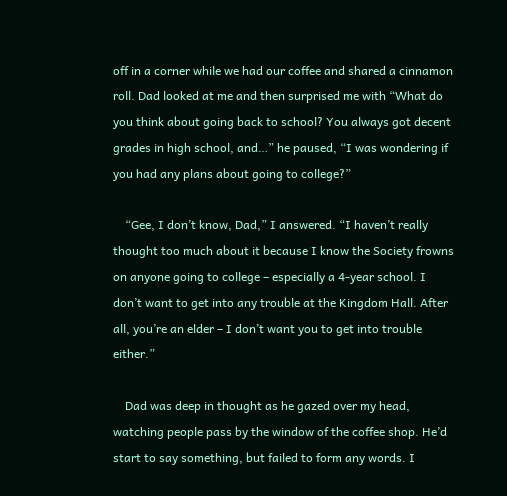off in a corner while we had our coffee and shared a cinnamon roll. Dad looked at me and then surprised me with “What do you think about going back to school? You always got decent grades in high school, and…” he paused, “I was wondering if you had any plans about going to college?”

    “Gee, I don’t know, Dad,” I answered. “I haven’t really thought too much about it because I know the Society frowns on anyone going to college – especially a 4-year school. I don’t want to get into any trouble at the Kingdom Hall. After all, you’re an elder – I don’t want you to get into trouble either.”

    Dad was deep in thought as he gazed over my head, watching people pass by the window of the coffee shop. He’d start to say something, but failed to form any words. I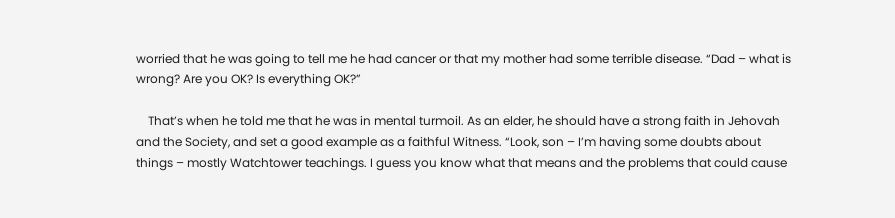worried that he was going to tell me he had cancer or that my mother had some terrible disease. “Dad – what is wrong? Are you OK? Is everything OK?”

    That’s when he told me that he was in mental turmoil. As an elder, he should have a strong faith in Jehovah and the Society, and set a good example as a faithful Witness. “Look, son – I’m having some doubts about things – mostly Watchtower teachings. I guess you know what that means and the problems that could cause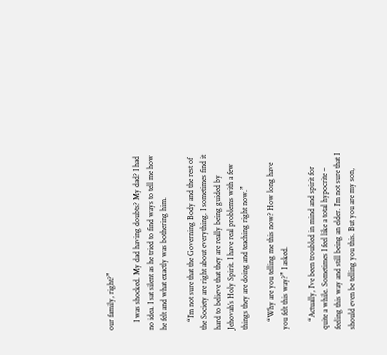our family, right?”

    I was shocked. My dad having doubts? My dad? I had no idea. I sat silent as he tried to find ways to tell me how he felt and what exactly was bothering him.

    “I’m not sure that the Governing Body and the rest of the Society are right about everything. I sometimes find it hard to believe that they are really being guided by Jehovah’s Holy Spirit. I have real problems with a few things they are doing and teaching right now.”

    “Why are you telling me this now? How long have you felt this way?” I asked.

    “Actually, I’ve been troubled in mind and spirit for quite a while. Sometimes I feel like a total hypocrite – feeling this way and still being an elder. I’m not sure that I should even be telling you this. But you are my son,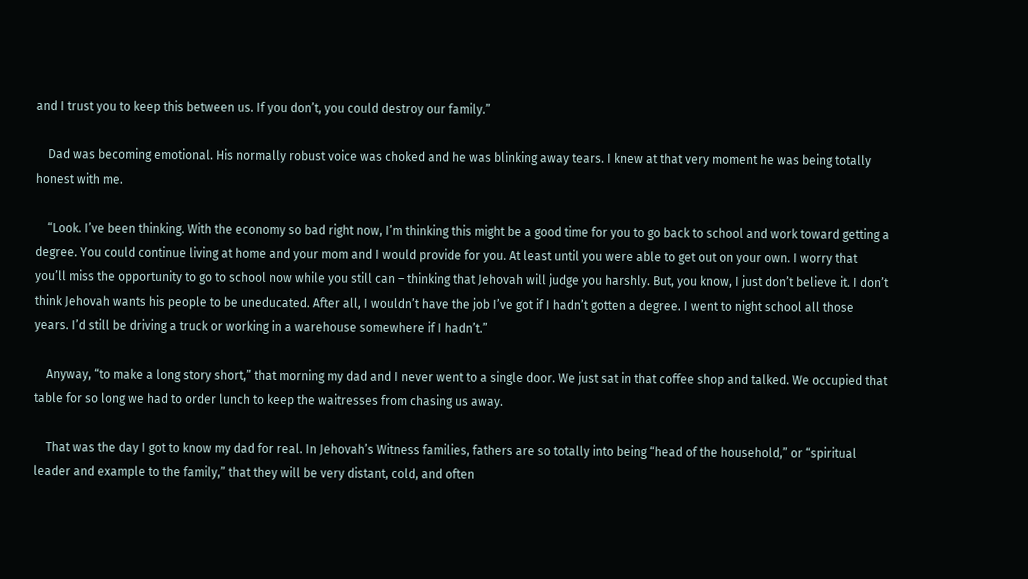and I trust you to keep this between us. If you don’t, you could destroy our family.”

    Dad was becoming emotional. His normally robust voice was choked and he was blinking away tears. I knew at that very moment he was being totally honest with me.

    “Look. I’ve been thinking. With the economy so bad right now, I’m thinking this might be a good time for you to go back to school and work toward getting a degree. You could continue living at home and your mom and I would provide for you. At least until you were able to get out on your own. I worry that you’ll miss the opportunity to go to school now while you still can – thinking that Jehovah will judge you harshly. But, you know, I just don’t believe it. I don’t think Jehovah wants his people to be uneducated. After all, I wouldn’t have the job I’ve got if I hadn’t gotten a degree. I went to night school all those years. I’d still be driving a truck or working in a warehouse somewhere if I hadn’t.”

    Anyway, “to make a long story short,” that morning my dad and I never went to a single door. We just sat in that coffee shop and talked. We occupied that table for so long we had to order lunch to keep the waitresses from chasing us away.

    That was the day I got to know my dad for real. In Jehovah’s Witness families, fathers are so totally into being “head of the household,” or “spiritual leader and example to the family,” that they will be very distant, cold, and often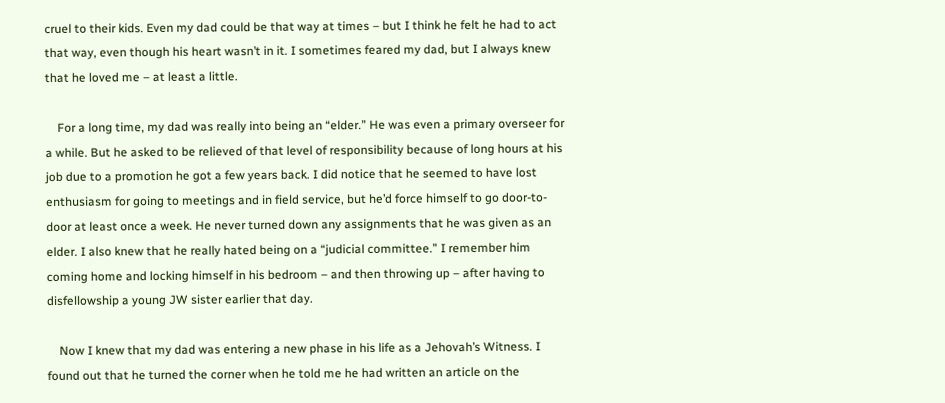cruel to their kids. Even my dad could be that way at times – but I think he felt he had to act that way, even though his heart wasn’t in it. I sometimes feared my dad, but I always knew that he loved me – at least a little.

    For a long time, my dad was really into being an “elder.” He was even a primary overseer for a while. But he asked to be relieved of that level of responsibility because of long hours at his job due to a promotion he got a few years back. I did notice that he seemed to have lost enthusiasm for going to meetings and in field service, but he’d force himself to go door-to-door at least once a week. He never turned down any assignments that he was given as an elder. I also knew that he really hated being on a “judicial committee.” I remember him coming home and locking himself in his bedroom – and then throwing up – after having to disfellowship a young JW sister earlier that day.

    Now I knew that my dad was entering a new phase in his life as a Jehovah’s Witness. I found out that he turned the corner when he told me he had written an article on the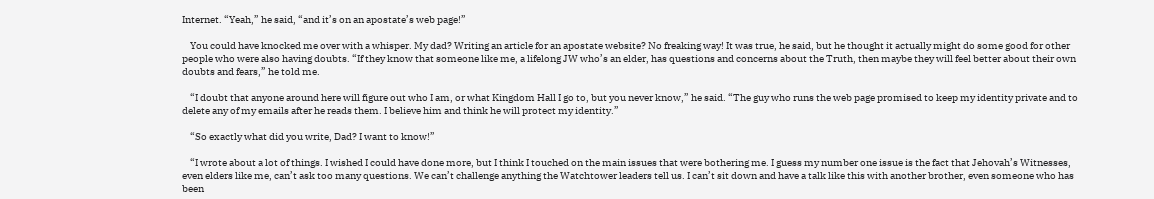Internet. “Yeah,” he said, “and it’s on an apostate’s web page!”

    You could have knocked me over with a whisper. My dad? Writing an article for an apostate website? No freaking way! It was true, he said, but he thought it actually might do some good for other people who were also having doubts. “If they know that someone like me, a lifelong JW who’s an elder, has questions and concerns about the Truth, then maybe they will feel better about their own doubts and fears,” he told me.

    “I doubt that anyone around here will figure out who I am, or what Kingdom Hall I go to, but you never know,” he said. “The guy who runs the web page promised to keep my identity private and to delete any of my emails after he reads them. I believe him and think he will protect my identity.”

    “So exactly what did you write, Dad? I want to know!”

    “I wrote about a lot of things. I wished I could have done more, but I think I touched on the main issues that were bothering me. I guess my number one issue is the fact that Jehovah’s Witnesses, even elders like me, can’t ask too many questions. We can’t challenge anything the Watchtower leaders tell us. I can’t sit down and have a talk like this with another brother, even someone who has been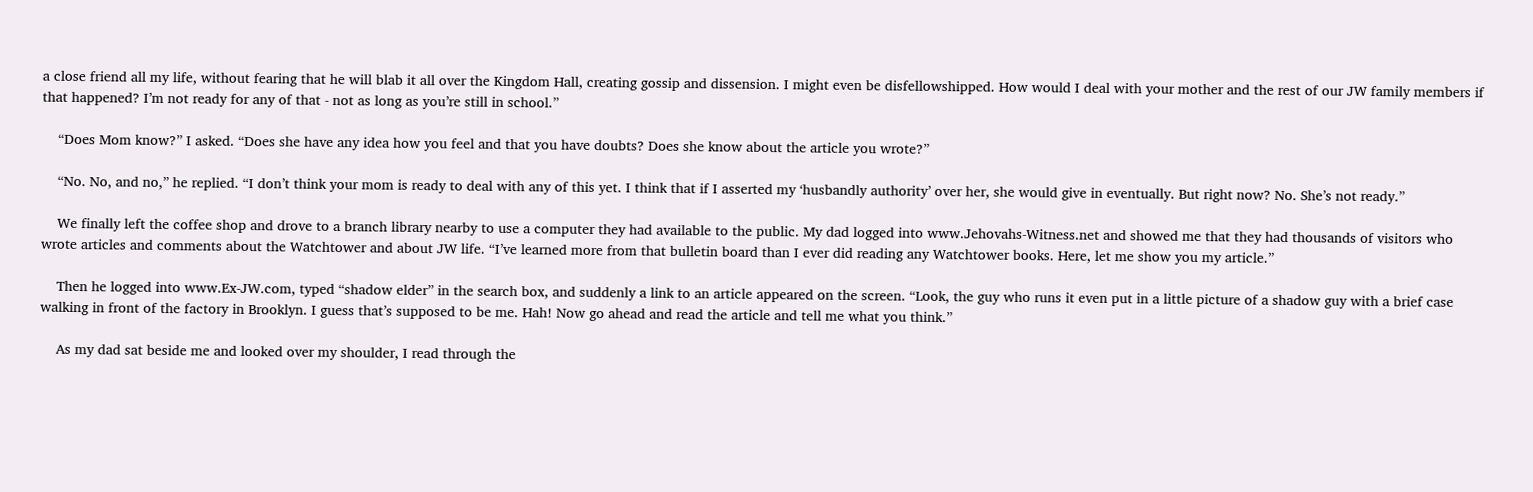a close friend all my life, without fearing that he will blab it all over the Kingdom Hall, creating gossip and dissension. I might even be disfellowshipped. How would I deal with your mother and the rest of our JW family members if that happened? I’m not ready for any of that - not as long as you’re still in school.”

    “Does Mom know?” I asked. “Does she have any idea how you feel and that you have doubts? Does she know about the article you wrote?”

    “No. No, and no,” he replied. “I don’t think your mom is ready to deal with any of this yet. I think that if I asserted my ‘husbandly authority’ over her, she would give in eventually. But right now? No. She’s not ready.”

    We finally left the coffee shop and drove to a branch library nearby to use a computer they had available to the public. My dad logged into www.Jehovahs-Witness.net and showed me that they had thousands of visitors who wrote articles and comments about the Watchtower and about JW life. “I’ve learned more from that bulletin board than I ever did reading any Watchtower books. Here, let me show you my article.”

    Then he logged into www.Ex-JW.com, typed “shadow elder” in the search box, and suddenly a link to an article appeared on the screen. “Look, the guy who runs it even put in a little picture of a shadow guy with a brief case walking in front of the factory in Brooklyn. I guess that’s supposed to be me. Hah! Now go ahead and read the article and tell me what you think.”

    As my dad sat beside me and looked over my shoulder, I read through the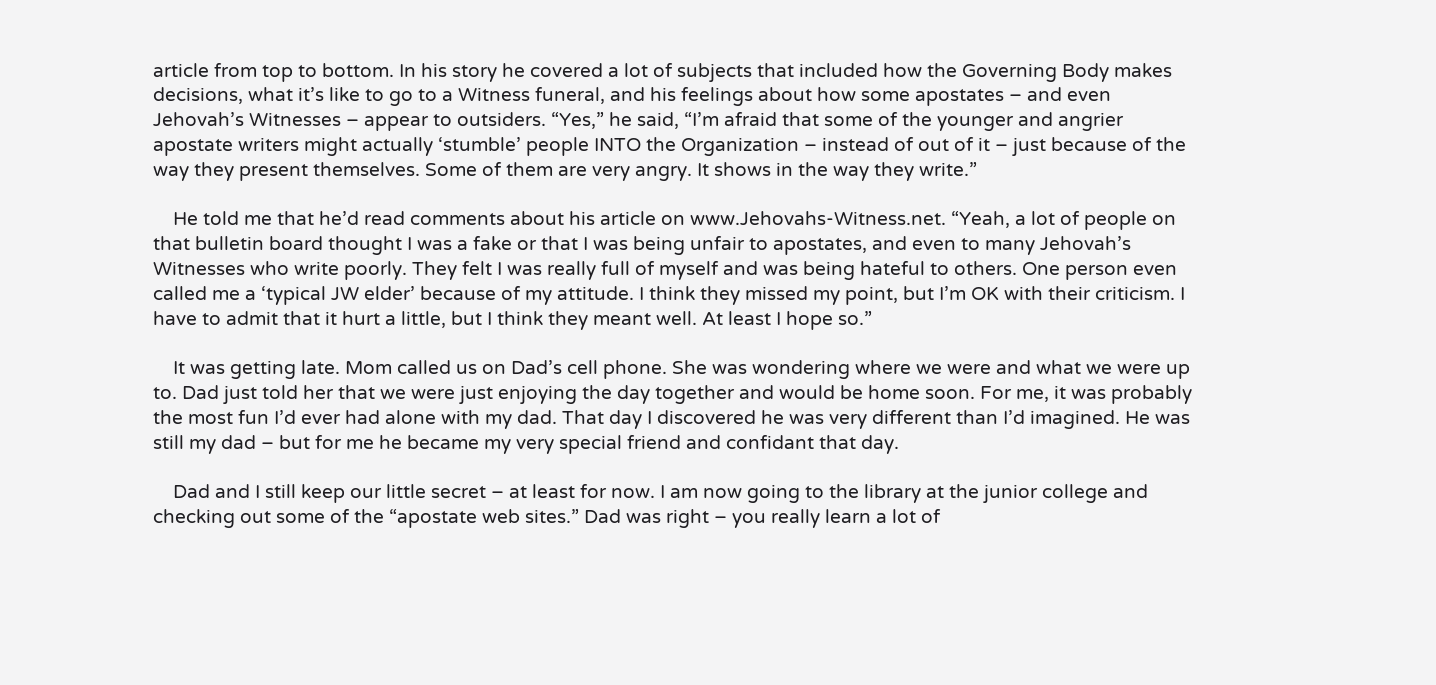article from top to bottom. In his story he covered a lot of subjects that included how the Governing Body makes decisions, what it’s like to go to a Witness funeral, and his feelings about how some apostates – and even Jehovah’s Witnesses – appear to outsiders. “Yes,” he said, “I’m afraid that some of the younger and angrier apostate writers might actually ‘stumble’ people INTO the Organization – instead of out of it – just because of the way they present themselves. Some of them are very angry. It shows in the way they write.”

    He told me that he’d read comments about his article on www.Jehovahs-Witness.net. “Yeah, a lot of people on that bulletin board thought I was a fake or that I was being unfair to apostates, and even to many Jehovah’s Witnesses who write poorly. They felt I was really full of myself and was being hateful to others. One person even called me a ‘typical JW elder’ because of my attitude. I think they missed my point, but I’m OK with their criticism. I have to admit that it hurt a little, but I think they meant well. At least I hope so.”

    It was getting late. Mom called us on Dad’s cell phone. She was wondering where we were and what we were up to. Dad just told her that we were just enjoying the day together and would be home soon. For me, it was probably the most fun I’d ever had alone with my dad. That day I discovered he was very different than I’d imagined. He was still my dad – but for me he became my very special friend and confidant that day.

    Dad and I still keep our little secret – at least for now. I am now going to the library at the junior college and checking out some of the “apostate web sites.” Dad was right – you really learn a lot of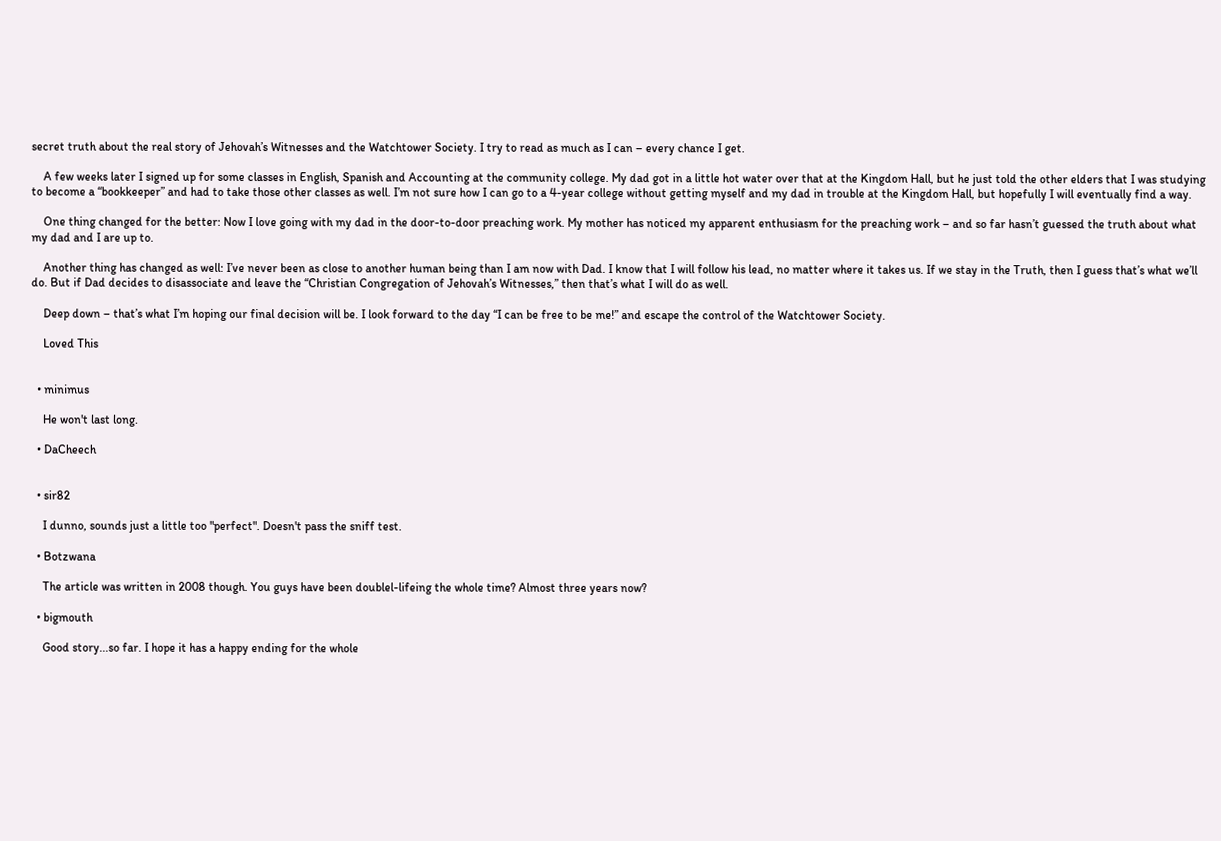secret truth about the real story of Jehovah’s Witnesses and the Watchtower Society. I try to read as much as I can – every chance I get.

    A few weeks later I signed up for some classes in English, Spanish and Accounting at the community college. My dad got in a little hot water over that at the Kingdom Hall, but he just told the other elders that I was studying to become a “bookkeeper” and had to take those other classes as well. I’m not sure how I can go to a 4-year college without getting myself and my dad in trouble at the Kingdom Hall, but hopefully I will eventually find a way.

    One thing changed for the better: Now I love going with my dad in the door-to-door preaching work. My mother has noticed my apparent enthusiasm for the preaching work – and so far hasn’t guessed the truth about what my dad and I are up to.

    Another thing has changed as well: I’ve never been as close to another human being than I am now with Dad. I know that I will follow his lead, no matter where it takes us. If we stay in the Truth, then I guess that’s what we’ll do. But if Dad decides to disassociate and leave the “Christian Congregation of Jehovah’s Witnesses,” then that’s what I will do as well.

    Deep down – that’s what I’m hoping our final decision will be. I look forward to the day “I can be free to be me!” and escape the control of the Watchtower Society.

    Loved This


  • minimus

    He won't last long.

  • DaCheech


  • sir82

    I dunno, sounds just a little too "perfect". Doesn't pass the sniff test.

  • Botzwana

    The article was written in 2008 though. You guys have been doublel-lifeing the whole time? Almost three years now?

  • bigmouth

    Good story...so far. I hope it has a happy ending for the whole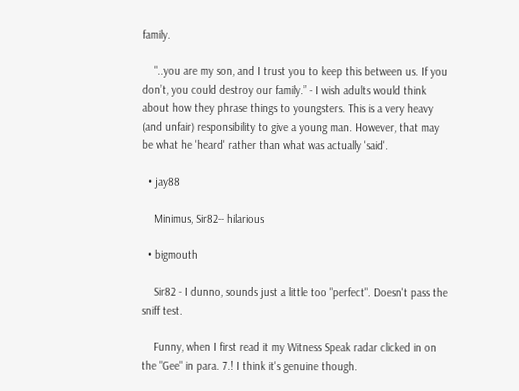family.

    "..you are my son, and I trust you to keep this between us. If you don’t, you could destroy our family.” - I wish adults would think about how they phrase things to youngsters. This is a very heavy (and unfair) responsibility to give a young man. However, that may be what he 'heard' rather than what was actually 'said'.

  • jay88

    Minimus, Sir82-- hilarious

  • bigmouth

    Sir82 - I dunno, sounds just a little too "perfect". Doesn't pass the sniff test.

    Funny, when I first read it my Witness Speak radar clicked in on the "Gee" in para. 7.! I think it's genuine though.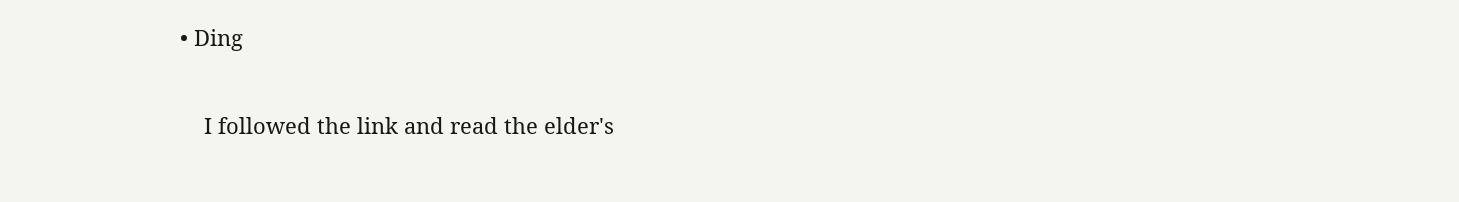• Ding

    I followed the link and read the elder's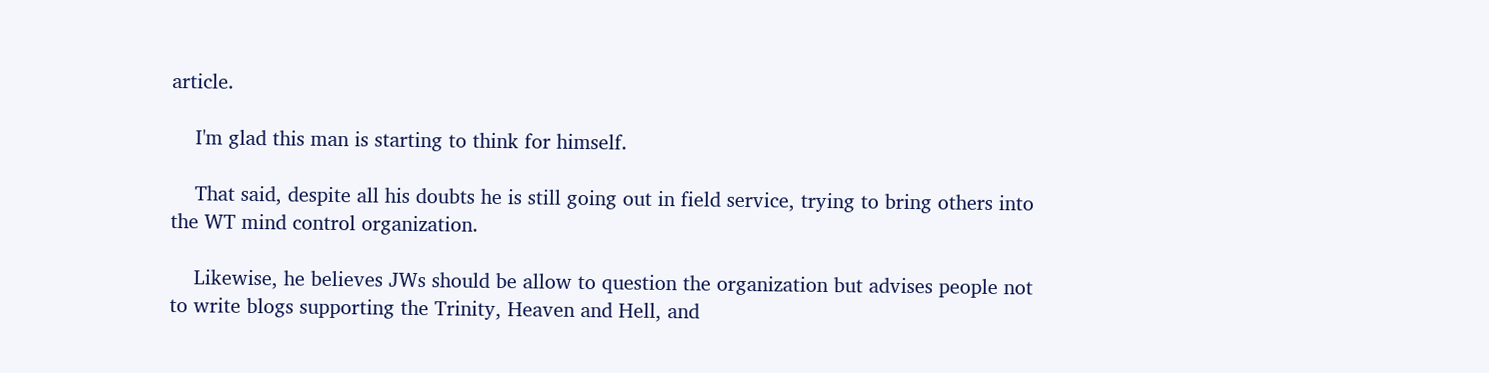article.

    I'm glad this man is starting to think for himself.

    That said, despite all his doubts he is still going out in field service, trying to bring others into the WT mind control organization.

    Likewise, he believes JWs should be allow to question the organization but advises people not to write blogs supporting the Trinity, Heaven and Hell, and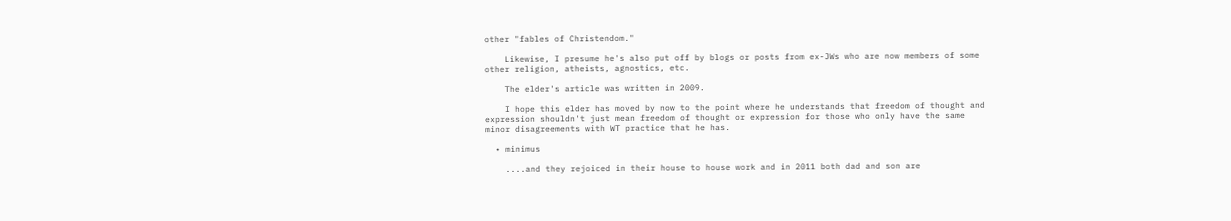other "fables of Christendom."

    Likewise, I presume he's also put off by blogs or posts from ex-JWs who are now members of some other religion, atheists, agnostics, etc.

    The elder's article was written in 2009.

    I hope this elder has moved by now to the point where he understands that freedom of thought and expression shouldn't just mean freedom of thought or expression for those who only have the same minor disagreements with WT practice that he has.

  • minimus

    ....and they rejoiced in their house to house work and in 2011 both dad and son are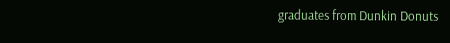graduates from Dunkin Donuts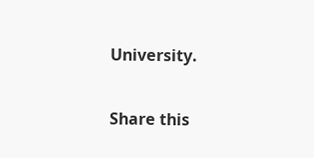University.

Share this